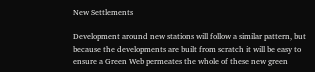New Settlements

Development around new stations will follow a similar pattern, but because the developments are built from scratch it will be easy to ensure a Green Web permeates the whole of these new green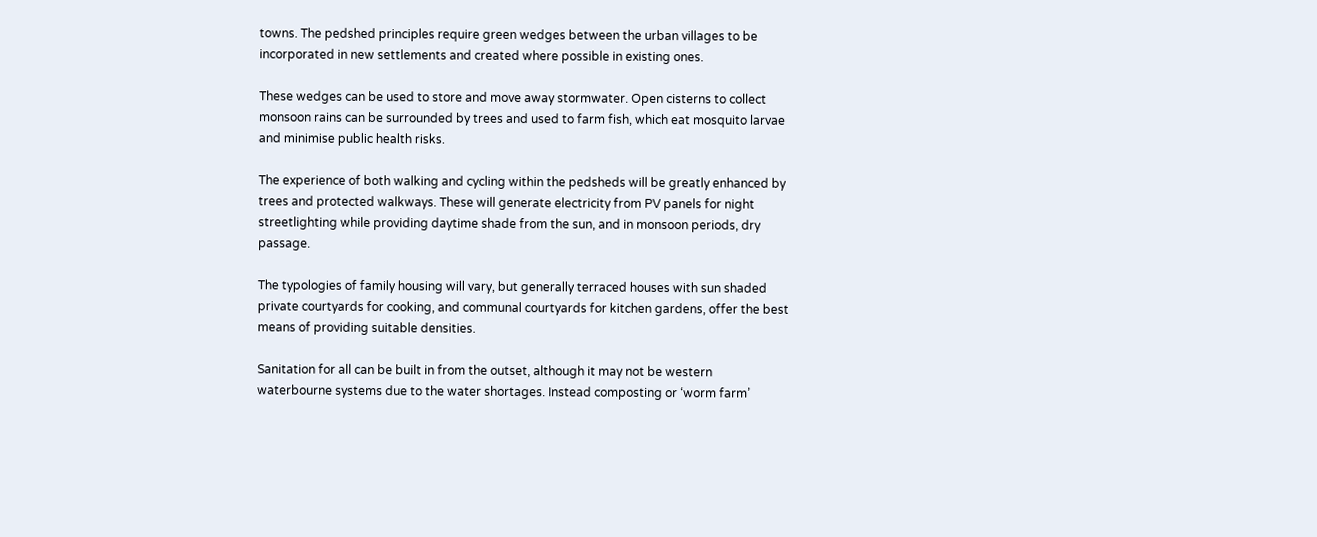towns. The pedshed principles require green wedges between the urban villages to be incorporated in new settlements and created where possible in existing ones.

These wedges can be used to store and move away stormwater. Open cisterns to collect monsoon rains can be surrounded by trees and used to farm fish, which eat mosquito larvae and minimise public health risks.

The experience of both walking and cycling within the pedsheds will be greatly enhanced by trees and protected walkways. These will generate electricity from PV panels for night streetlighting while providing daytime shade from the sun, and in monsoon periods, dry passage.

The typologies of family housing will vary, but generally terraced houses with sun shaded private courtyards for cooking, and communal courtyards for kitchen gardens, offer the best means of providing suitable densities.

Sanitation for all can be built in from the outset, although it may not be western waterbourne systems due to the water shortages. Instead composting or ‘worm farm’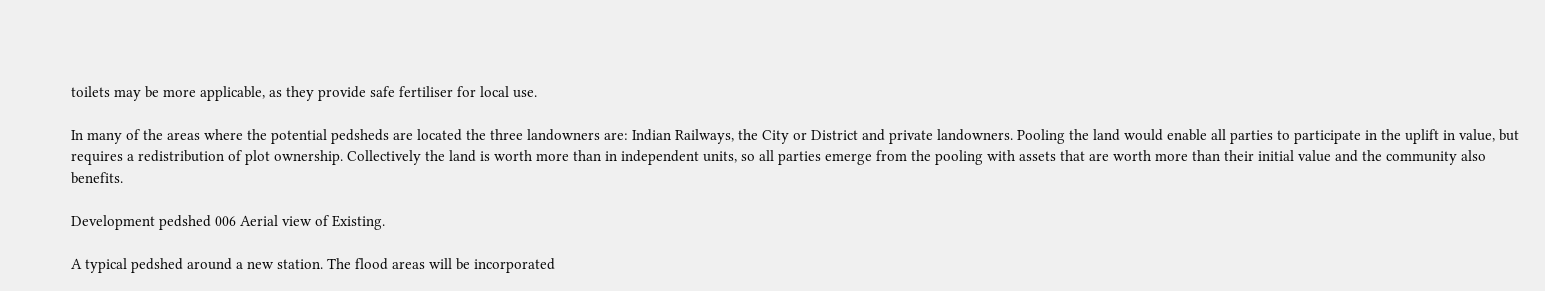toilets may be more applicable, as they provide safe fertiliser for local use.

In many of the areas where the potential pedsheds are located the three landowners are: Indian Railways, the City or District and private landowners. Pooling the land would enable all parties to participate in the uplift in value, but requires a redistribution of plot ownership. Collectively the land is worth more than in independent units, so all parties emerge from the pooling with assets that are worth more than their initial value and the community also benefits.

Development pedshed 006 Aerial view of Existing.

A typical pedshed around a new station. The flood areas will be incorporated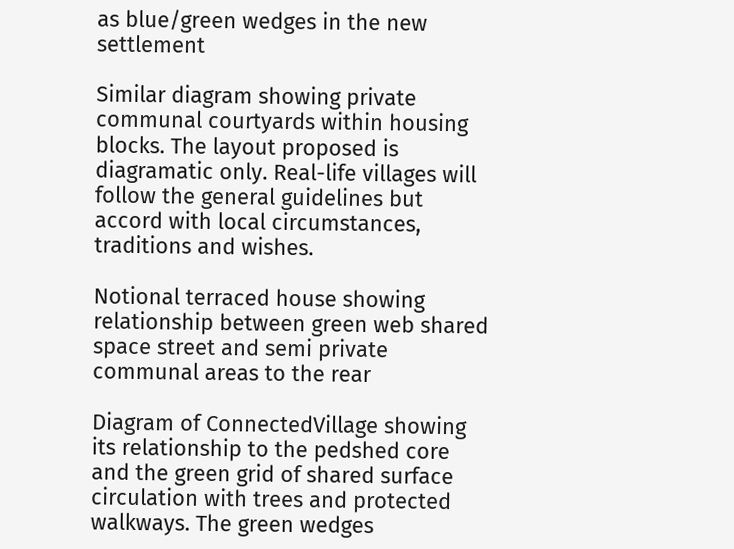as blue/green wedges in the new settlement

Similar diagram showing private communal courtyards within housing blocks. The layout proposed is diagramatic only. Real-life villages will follow the general guidelines but accord with local circumstances, traditions and wishes.

Notional terraced house showing relationship between green web shared space street and semi private communal areas to the rear

Diagram of ConnectedVillage showing its relationship to the pedshed core and the green grid of shared surface circulation with trees and protected walkways. The green wedges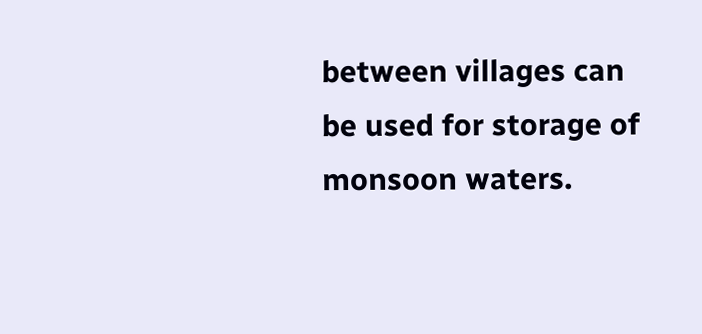between villages can be used for storage of monsoon waters.